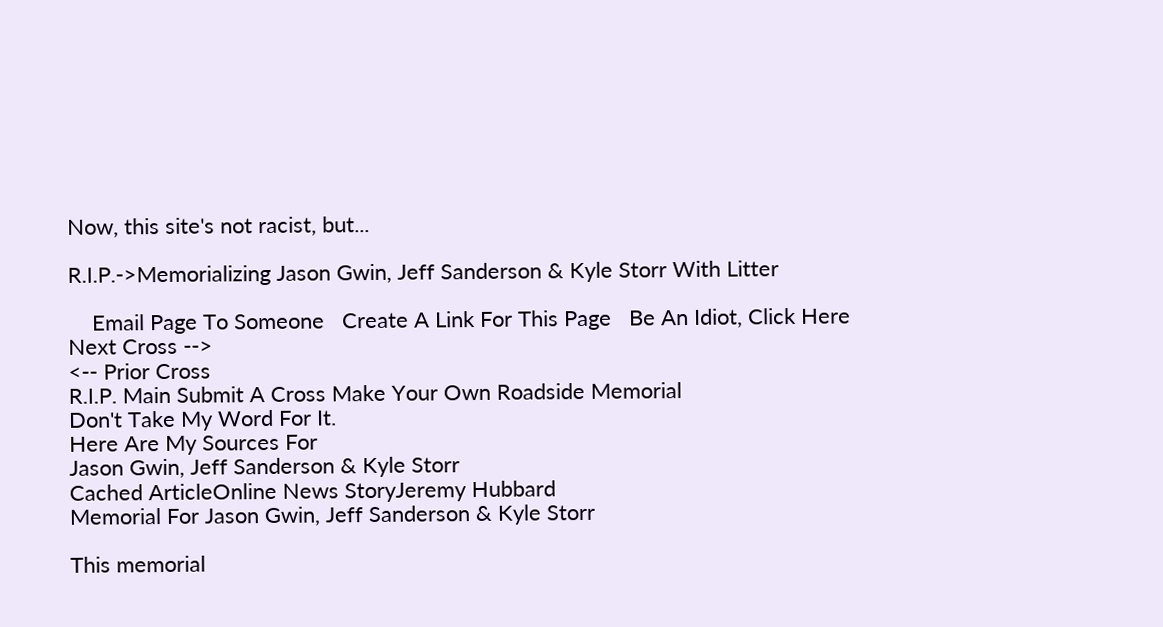Now, this site's not racist, but...

R.I.P.->Memorializing Jason Gwin, Jeff Sanderson & Kyle Storr With Litter

    Email Page To Someone   Create A Link For This Page   Be An Idiot, Click Here
Next Cross -->
<-- Prior Cross
R.I.P. Main Submit A Cross Make Your Own Roadside Memorial
Don't Take My Word For It.
Here Are My Sources For
Jason Gwin, Jeff Sanderson & Kyle Storr
Cached ArticleOnline News StoryJeremy Hubbard
Memorial For Jason Gwin, Jeff Sanderson & Kyle Storr

This memorial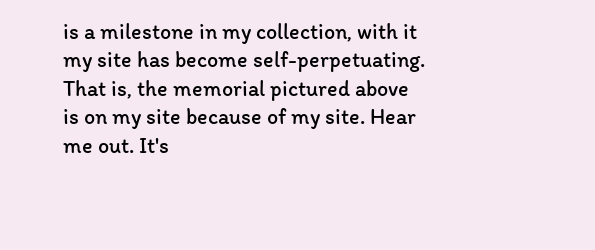is a milestone in my collection, with it my site has become self-perpetuating. That is, the memorial pictured above is on my site because of my site. Hear me out. It's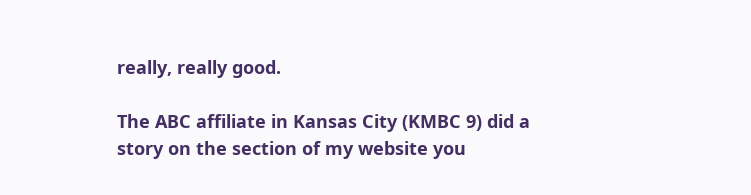really, really good.

The ABC affiliate in Kansas City (KMBC 9) did a story on the section of my website you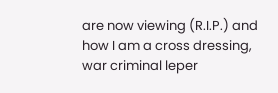are now viewing (R.I.P.) and how I am a cross dressing, war criminal leper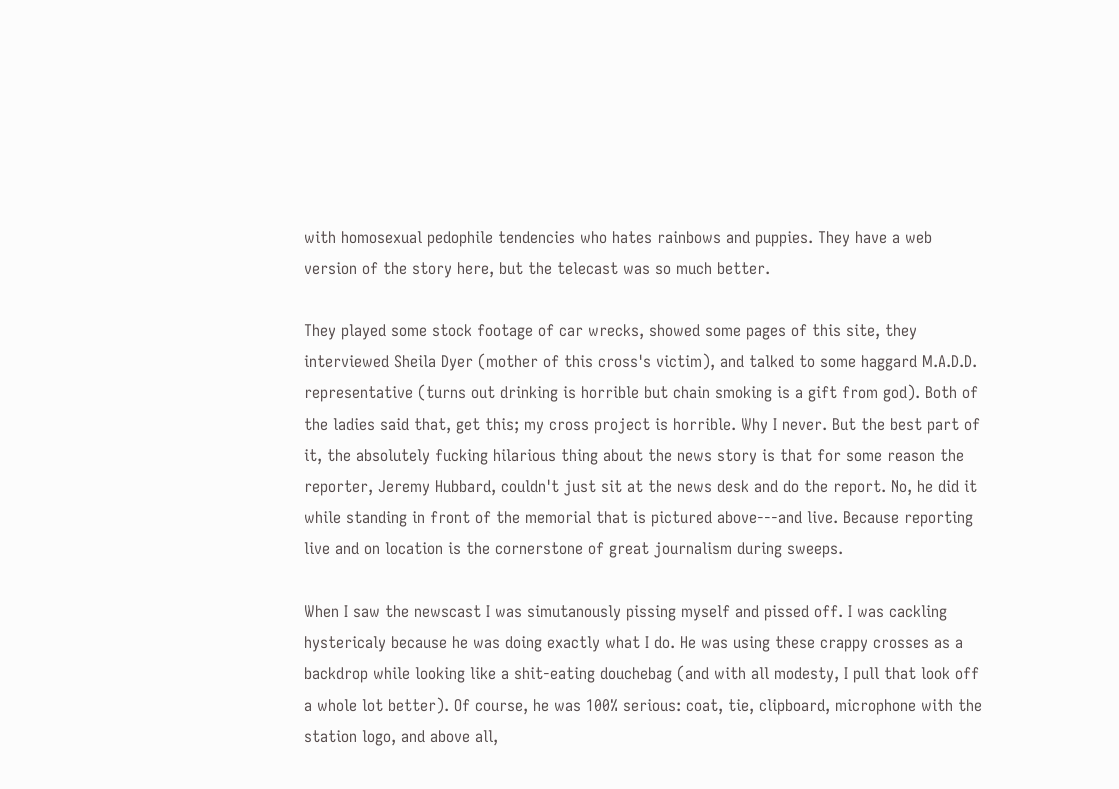with homosexual pedophile tendencies who hates rainbows and puppies. They have a web version of the story here, but the telecast was so much better.

They played some stock footage of car wrecks, showed some pages of this site, they interviewed Sheila Dyer (mother of this cross's victim), and talked to some haggard M.A.D.D. representative (turns out drinking is horrible but chain smoking is a gift from god). Both of the ladies said that, get this; my cross project is horrible. Why I never. But the best part of it, the absolutely fucking hilarious thing about the news story is that for some reason the reporter, Jeremy Hubbard, couldn't just sit at the news desk and do the report. No, he did it while standing in front of the memorial that is pictured above---and live. Because reporting live and on location is the cornerstone of great journalism during sweeps.

When I saw the newscast I was simutanously pissing myself and pissed off. I was cackling hystericaly because he was doing exactly what I do. He was using these crappy crosses as a backdrop while looking like a shit-eating douchebag (and with all modesty, I pull that look off a whole lot better). Of course, he was 100% serious: coat, tie, clipboard, microphone with the station logo, and above all,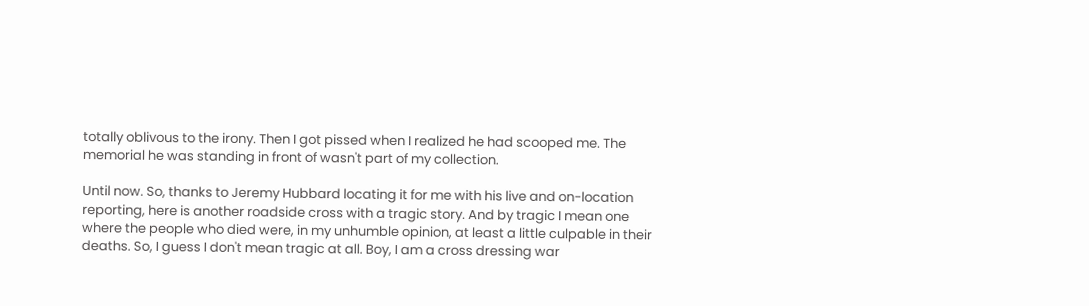totally oblivous to the irony. Then I got pissed when I realized he had scooped me. The memorial he was standing in front of wasn't part of my collection.

Until now. So, thanks to Jeremy Hubbard locating it for me with his live and on-location reporting, here is another roadside cross with a tragic story. And by tragic I mean one where the people who died were, in my unhumble opinion, at least a little culpable in their deaths. So, I guess I don't mean tragic at all. Boy, I am a cross dressing war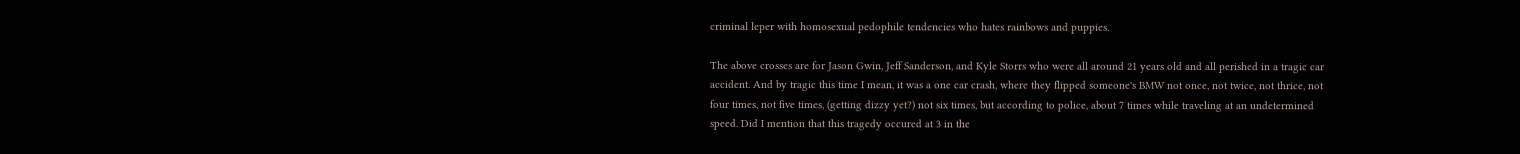criminal leper with homosexual pedophile tendencies who hates rainbows and puppies.

The above crosses are for Jason Gwin, Jeff Sanderson, and Kyle Storrs who were all around 21 years old and all perished in a tragic car accident. And by tragic this time I mean, it was a one car crash, where they flipped someone's BMW not once, not twice, not thrice, not four times, not five times, (getting dizzy yet?) not six times, but according to police, about 7 times while traveling at an undetermined speed. Did I mention that this tragedy occured at 3 in the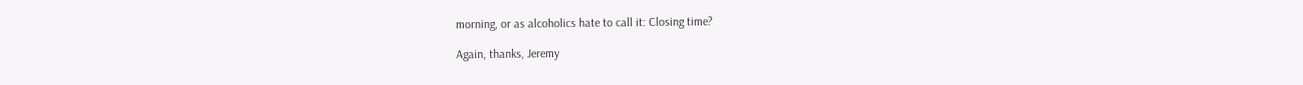morning, or as alcoholics hate to call it: Closing time?

Again, thanks, Jeremy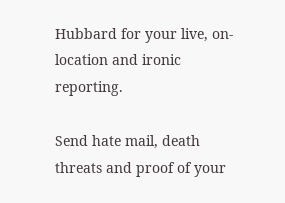Hubbard for your live, on-location and ironic reporting.

Send hate mail, death threats and proof of your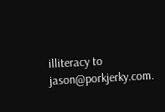illiteracy to jason@porkjerky.com.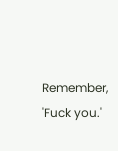Remember, 'Fuck you.'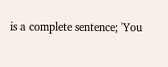is a complete sentence; 'You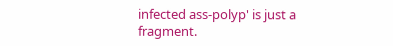infected ass-polyp' is just a fragment.